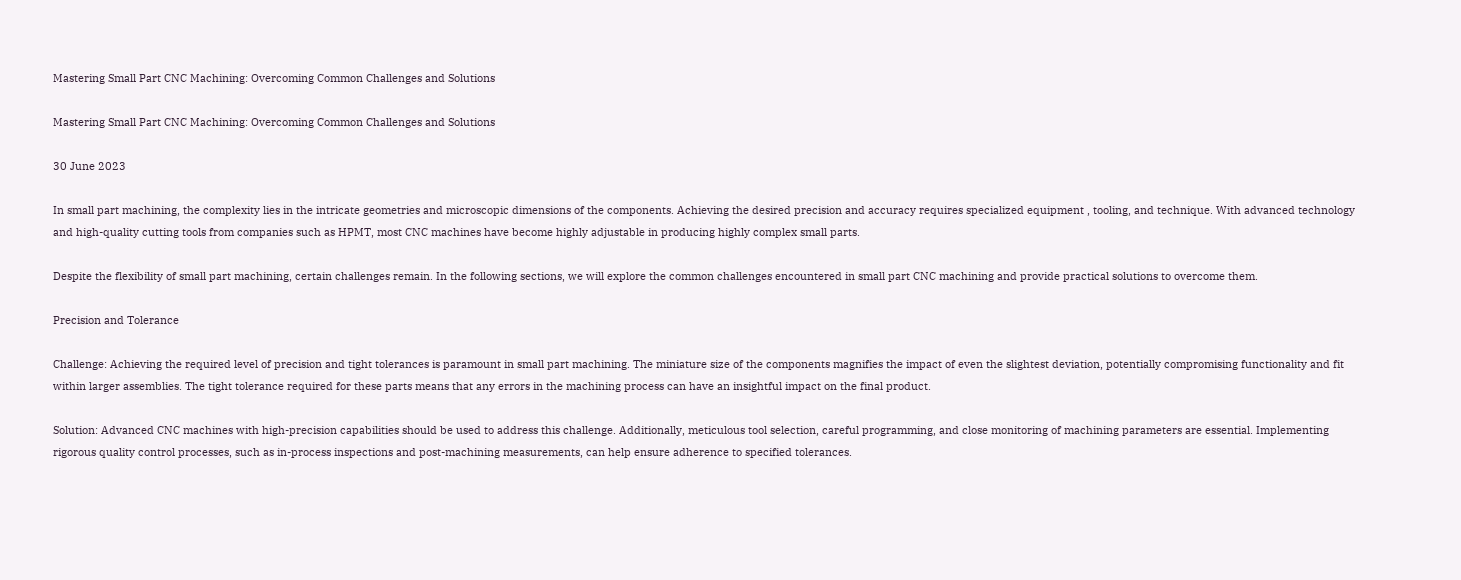Mastering Small Part CNC Machining: Overcoming Common Challenges and Solutions

Mastering Small Part CNC Machining: Overcoming Common Challenges and Solutions

30 June 2023

In small part machining, the complexity lies in the intricate geometries and microscopic dimensions of the components. Achieving the desired precision and accuracy requires specialized equipment , tooling, and technique. With advanced technology and high-quality cutting tools from companies such as HPMT, most CNC machines have become highly adjustable in producing highly complex small parts.

Despite the flexibility of small part machining, certain challenges remain. In the following sections, we will explore the common challenges encountered in small part CNC machining and provide practical solutions to overcome them.

Precision and Tolerance

Challenge: Achieving the required level of precision and tight tolerances is paramount in small part machining. The miniature size of the components magnifies the impact of even the slightest deviation, potentially compromising functionality and fit within larger assemblies. The tight tolerance required for these parts means that any errors in the machining process can have an insightful impact on the final product.

Solution: Advanced CNC machines with high-precision capabilities should be used to address this challenge. Additionally, meticulous tool selection, careful programming, and close monitoring of machining parameters are essential. Implementing rigorous quality control processes, such as in-process inspections and post-machining measurements, can help ensure adherence to specified tolerances.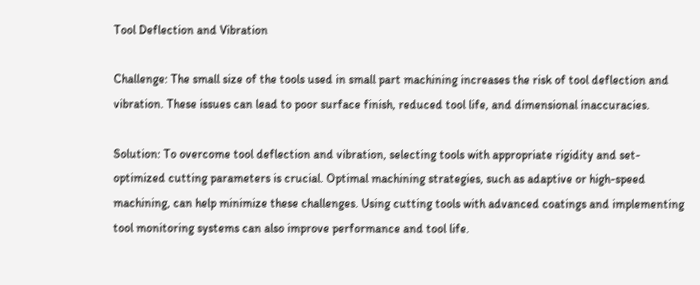Tool Deflection and Vibration

Challenge: The small size of the tools used in small part machining increases the risk of tool deflection and vibration. These issues can lead to poor surface finish, reduced tool life, and dimensional inaccuracies.

Solution: To overcome tool deflection and vibration, selecting tools with appropriate rigidity and set- optimized cutting parameters is crucial. Optimal machining strategies, such as adaptive or high-speed machining, can help minimize these challenges. Using cutting tools with advanced coatings and implementing tool monitoring systems can also improve performance and tool life.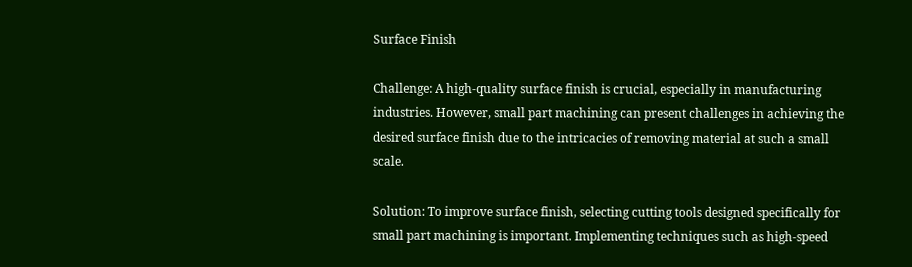Surface Finish

Challenge: A high-quality surface finish is crucial, especially in manufacturing industries. However, small part machining can present challenges in achieving the desired surface finish due to the intricacies of removing material at such a small scale.

Solution: To improve surface finish, selecting cutting tools designed specifically for small part machining is important. Implementing techniques such as high-speed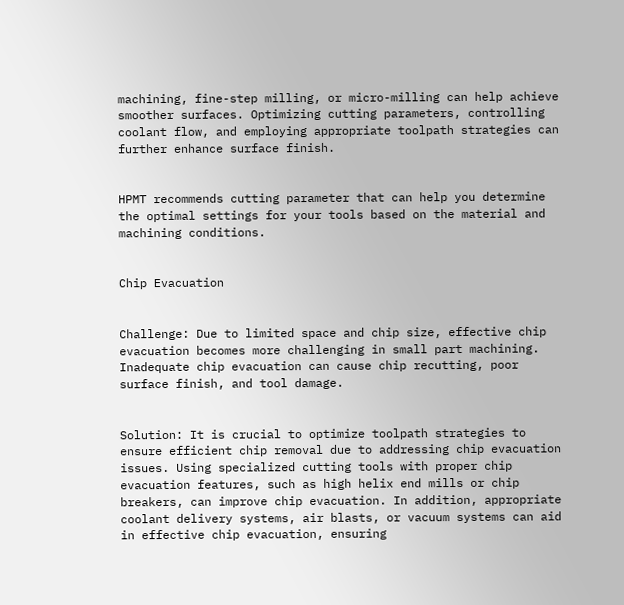machining, fine-step milling, or micro-milling can help achieve smoother surfaces. Optimizing cutting parameters, controlling coolant flow, and employing appropriate toolpath strategies can further enhance surface finish.


HPMT recommends cutting parameter that can help you determine the optimal settings for your tools based on the material and machining conditions.


Chip Evacuation


Challenge: Due to limited space and chip size, effective chip evacuation becomes more challenging in small part machining. Inadequate chip evacuation can cause chip recutting, poor surface finish, and tool damage.


Solution: It is crucial to optimize toolpath strategies to ensure efficient chip removal due to addressing chip evacuation issues. Using specialized cutting tools with proper chip evacuation features, such as high helix end mills or chip breakers, can improve chip evacuation. In addition, appropriate coolant delivery systems, air blasts, or vacuum systems can aid in effective chip evacuation, ensuring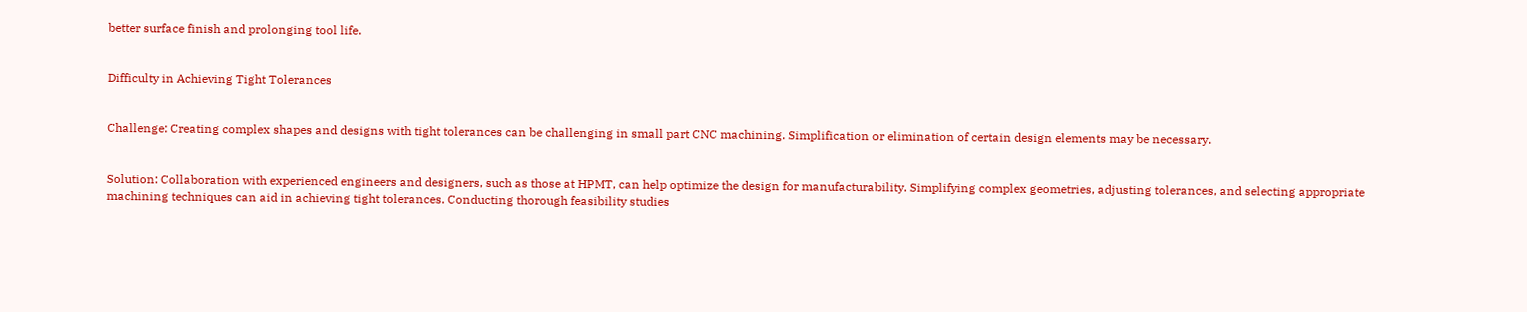better surface finish and prolonging tool life.


Difficulty in Achieving Tight Tolerances


Challenge: Creating complex shapes and designs with tight tolerances can be challenging in small part CNC machining. Simplification or elimination of certain design elements may be necessary.


Solution: Collaboration with experienced engineers and designers, such as those at HPMT, can help optimize the design for manufacturability. Simplifying complex geometries, adjusting tolerances, and selecting appropriate machining techniques can aid in achieving tight tolerances. Conducting thorough feasibility studies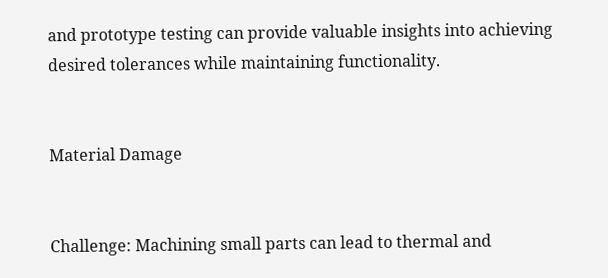and prototype testing can provide valuable insights into achieving desired tolerances while maintaining functionality.


Material Damage


Challenge: Machining small parts can lead to thermal and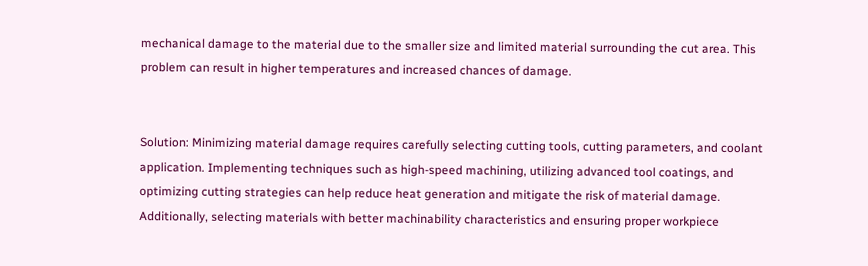mechanical damage to the material due to the smaller size and limited material surrounding the cut area. This problem can result in higher temperatures and increased chances of damage.


Solution: Minimizing material damage requires carefully selecting cutting tools, cutting parameters, and coolant application. Implementing techniques such as high-speed machining, utilizing advanced tool coatings, and optimizing cutting strategies can help reduce heat generation and mitigate the risk of material damage. Additionally, selecting materials with better machinability characteristics and ensuring proper workpiece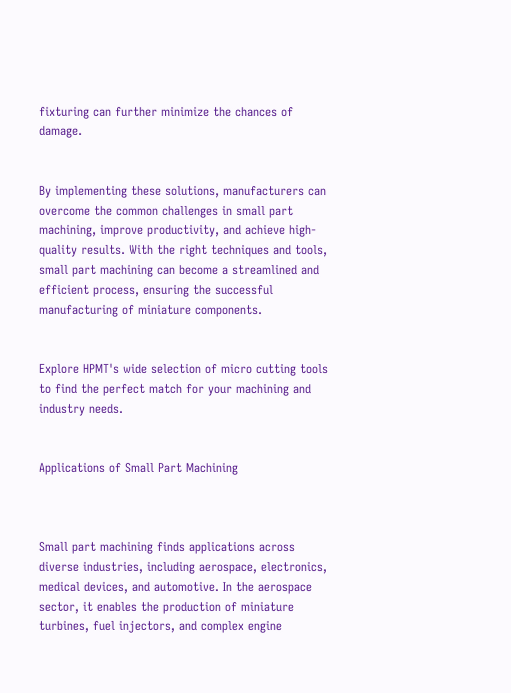fixturing can further minimize the chances of damage.


By implementing these solutions, manufacturers can overcome the common challenges in small part machining, improve productivity, and achieve high-quality results. With the right techniques and tools, small part machining can become a streamlined and efficient process, ensuring the successful  manufacturing of miniature components.


Explore HPMT's wide selection of micro cutting tools to find the perfect match for your machining and industry needs.


Applications of Small Part Machining



Small part machining finds applications across diverse industries, including aerospace, electronics, medical devices, and automotive. In the aerospace sector, it enables the production of miniature turbines, fuel injectors, and complex engine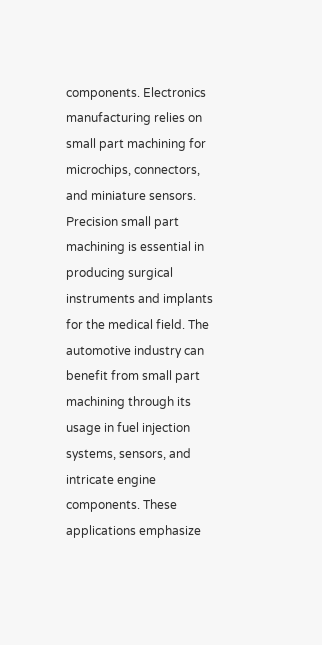components. Electronics manufacturing relies on small part machining for microchips, connectors, and miniature sensors. Precision small part machining is essential in producing surgical instruments and implants for the medical field. The automotive industry can benefit from small part machining through its usage in fuel injection systems, sensors, and intricate engine components. These applications emphasize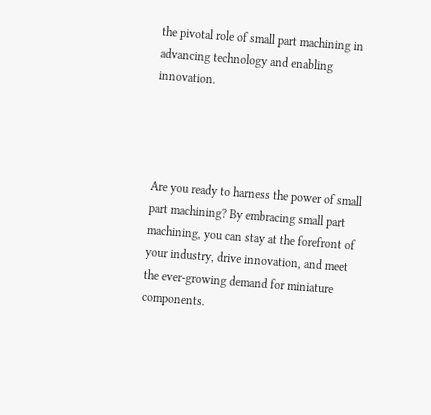the pivotal role of small part machining in advancing technology and enabling innovation.




Are you ready to harness the power of small part machining? By embracing small part machining, you can stay at the forefront of your industry, drive innovation, and meet the ever-growing demand for miniature components.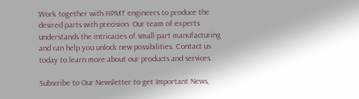Work together with HPMT engineers to produce the desired parts with precision. Our team of experts understands the intricacies of small part manufacturing and can help you unlock new possibilities. Contact us today to learn more about our products and services.

Subscribe to Our Newsletter to get Important News,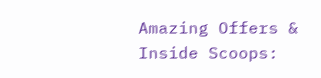Amazing Offers & Inside Scoops: